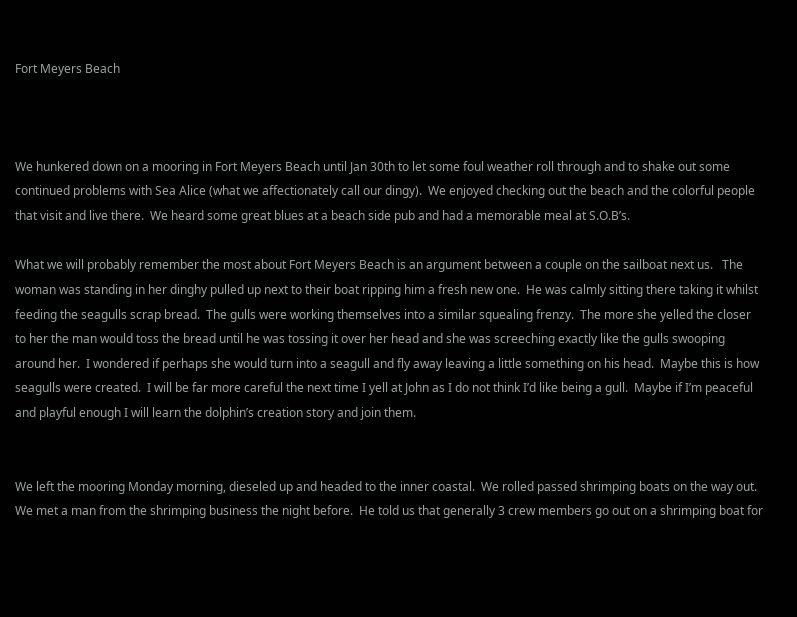Fort Meyers Beach



We hunkered down on a mooring in Fort Meyers Beach until Jan 30th to let some foul weather roll through and to shake out some continued problems with Sea Alice (what we affectionately call our dingy).  We enjoyed checking out the beach and the colorful people that visit and live there.  We heard some great blues at a beach side pub and had a memorable meal at S.O.B’s.

What we will probably remember the most about Fort Meyers Beach is an argument between a couple on the sailboat next us.   The woman was standing in her dinghy pulled up next to their boat ripping him a fresh new one.  He was calmly sitting there taking it whilst feeding the seagulls scrap bread.  The gulls were working themselves into a similar squealing frenzy.  The more she yelled the closer to her the man would toss the bread until he was tossing it over her head and she was screeching exactly like the gulls swooping around her.  I wondered if perhaps she would turn into a seagull and fly away leaving a little something on his head.  Maybe this is how seagulls were created.  I will be far more careful the next time I yell at John as I do not think I’d like being a gull.  Maybe if I’m peaceful and playful enough I will learn the dolphin’s creation story and join them.


We left the mooring Monday morning, dieseled up and headed to the inner coastal.  We rolled passed shrimping boats on the way out.  We met a man from the shrimping business the night before.  He told us that generally 3 crew members go out on a shrimping boat for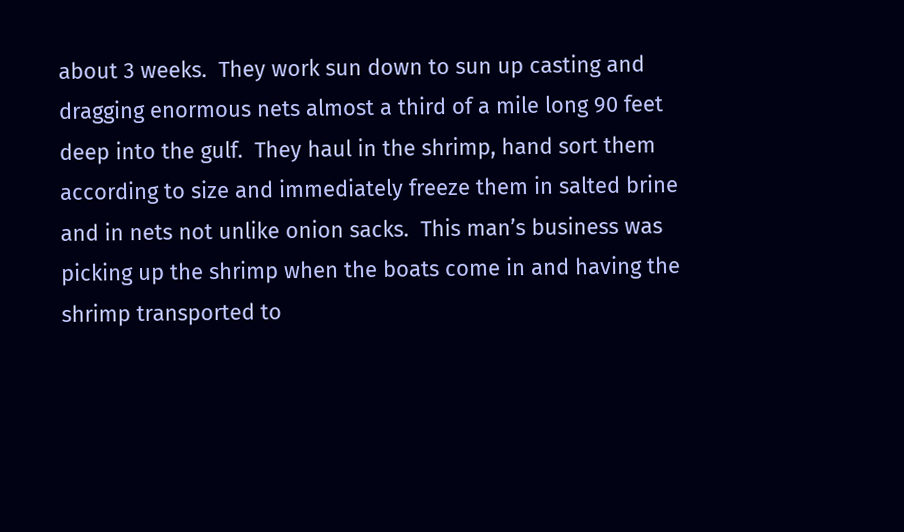about 3 weeks.  They work sun down to sun up casting and dragging enormous nets almost a third of a mile long 90 feet deep into the gulf.  They haul in the shrimp, hand sort them according to size and immediately freeze them in salted brine and in nets not unlike onion sacks.  This man’s business was picking up the shrimp when the boats come in and having the shrimp transported to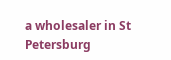a wholesaler in St Petersburg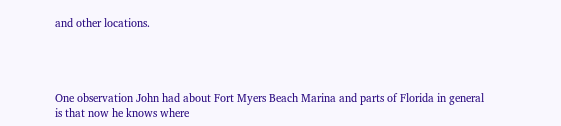and other locations.




One observation John had about Fort Myers Beach Marina and parts of Florida in general is that now he knows where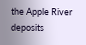the Apple River deposits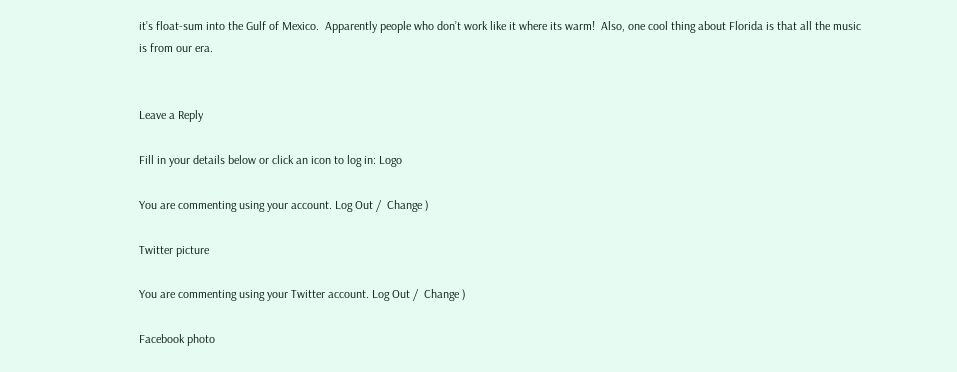it’s float-sum into the Gulf of Mexico.  Apparently people who don’t work like it where its warm!  Also, one cool thing about Florida is that all the music is from our era.


Leave a Reply

Fill in your details below or click an icon to log in: Logo

You are commenting using your account. Log Out /  Change )

Twitter picture

You are commenting using your Twitter account. Log Out /  Change )

Facebook photo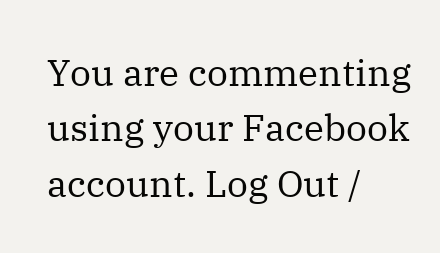You are commenting using your Facebook account. Log Out /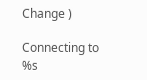Change )

Connecting to %s